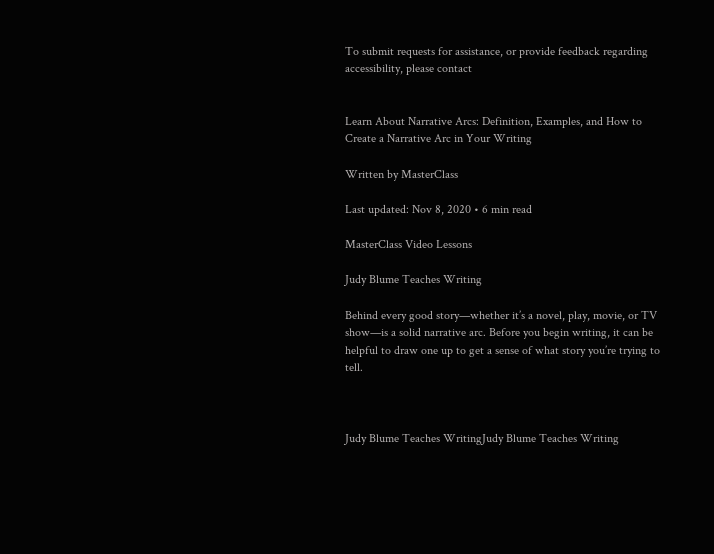To submit requests for assistance, or provide feedback regarding accessibility, please contact


Learn About Narrative Arcs: Definition, Examples, and How to Create a Narrative Arc in Your Writing

Written by MasterClass

Last updated: Nov 8, 2020 • 6 min read

MasterClass Video Lessons

Judy Blume Teaches Writing

Behind every good story—whether it’s a novel, play, movie, or TV show—is a solid narrative arc. Before you begin writing, it can be helpful to draw one up to get a sense of what story you’re trying to tell.



Judy Blume Teaches WritingJudy Blume Teaches Writing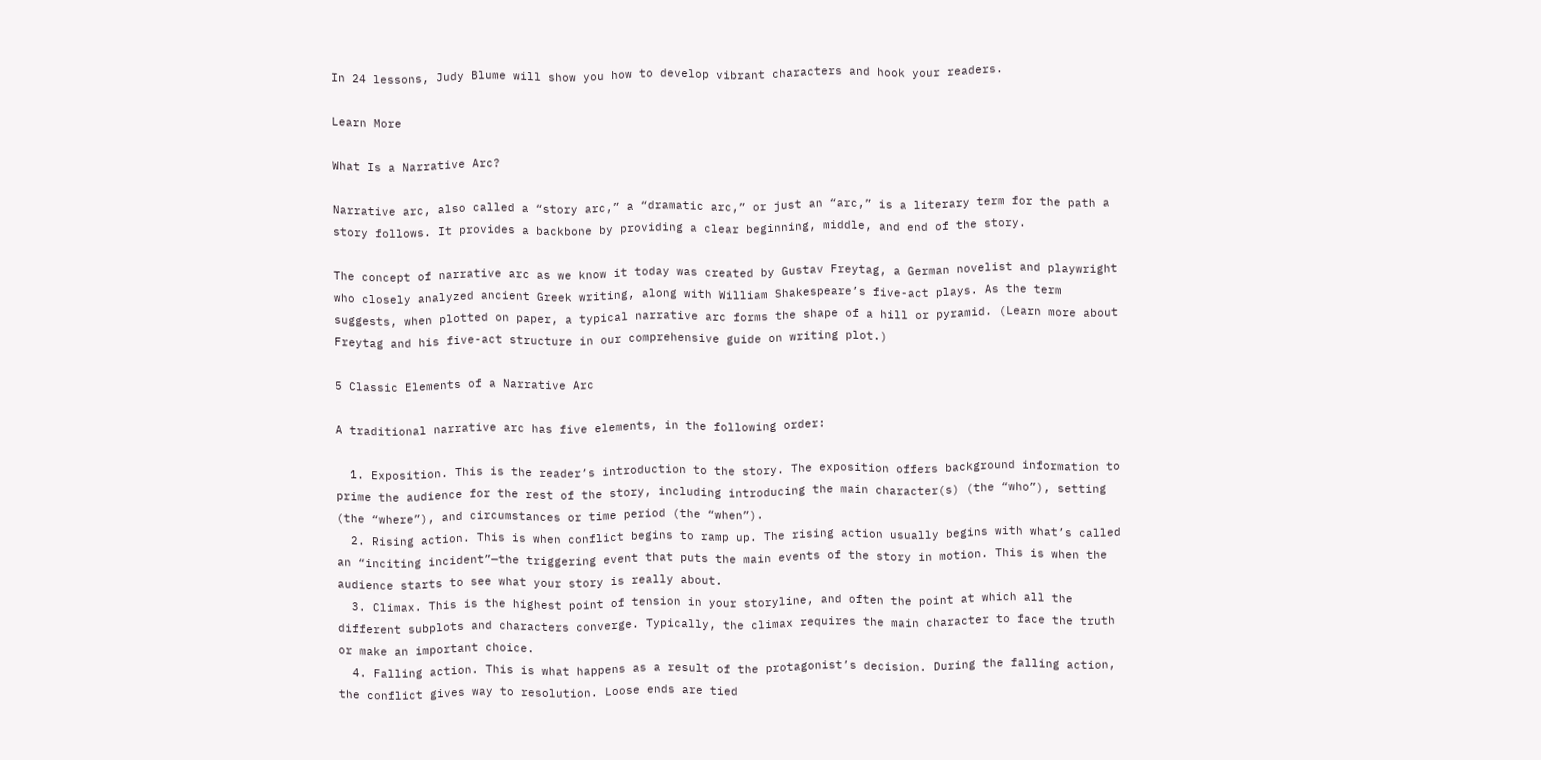In 24 lessons, Judy Blume will show you how to develop vibrant characters and hook your readers.

Learn More

What Is a Narrative Arc?

Narrative arc, also called a “story arc,” a “dramatic arc,” or just an “arc,” is a literary term for the path a story follows. It provides a backbone by providing a clear beginning, middle, and end of the story.

The concept of narrative arc as we know it today was created by Gustav Freytag, a German novelist and playwright who closely analyzed ancient Greek writing, along with William Shakespeare’s five-act plays. As the term suggests, when plotted on paper, a typical narrative arc forms the shape of a hill or pyramid. (Learn more about Freytag and his five-act structure in our comprehensive guide on writing plot.)

5 Classic Elements of a Narrative Arc

A traditional narrative arc has five elements, in the following order:

  1. Exposition. This is the reader’s introduction to the story. The exposition offers background information to prime the audience for the rest of the story, including introducing the main character(s) (the “who”), setting (the “where”), and circumstances or time period (the “when”).
  2. Rising action. This is when conflict begins to ramp up. The rising action usually begins with what’s called an “inciting incident”—the triggering event that puts the main events of the story in motion. This is when the audience starts to see what your story is really about.
  3. Climax. This is the highest point of tension in your storyline, and often the point at which all the different subplots and characters converge. Typically, the climax requires the main character to face the truth or make an important choice.
  4. Falling action. This is what happens as a result of the protagonist’s decision. During the falling action, the conflict gives way to resolution. Loose ends are tied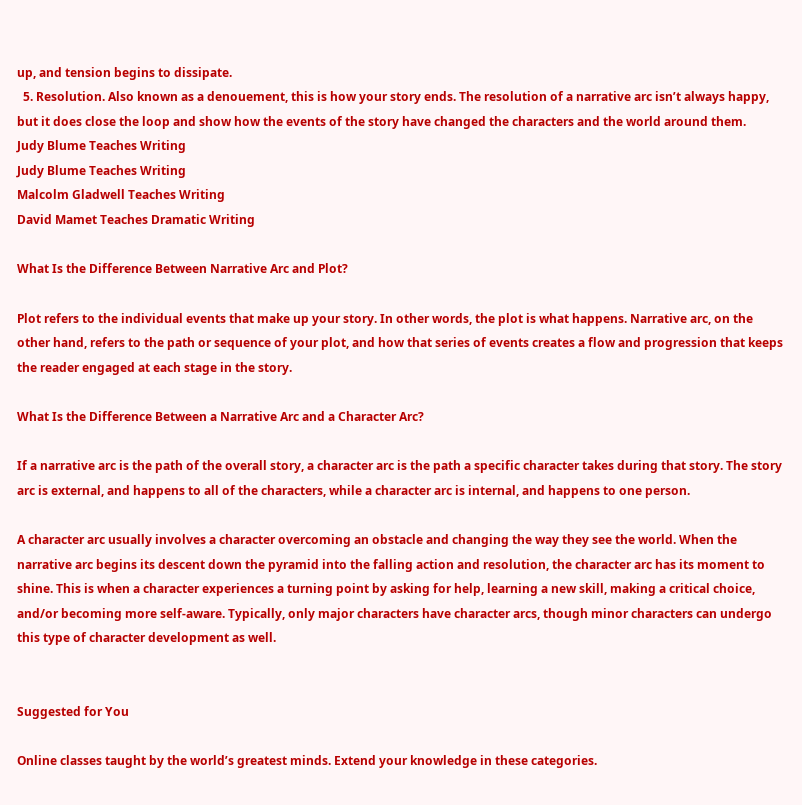up, and tension begins to dissipate.
  5. Resolution. Also known as a denouement, this is how your story ends. The resolution of a narrative arc isn’t always happy, but it does close the loop and show how the events of the story have changed the characters and the world around them.
Judy Blume Teaches Writing
Judy Blume Teaches Writing
Malcolm Gladwell Teaches Writing
David Mamet Teaches Dramatic Writing

What Is the Difference Between Narrative Arc and Plot?

Plot refers to the individual events that make up your story. In other words, the plot is what happens. Narrative arc, on the other hand, refers to the path or sequence of your plot, and how that series of events creates a flow and progression that keeps the reader engaged at each stage in the story.

What Is the Difference Between a Narrative Arc and a Character Arc?

If a narrative arc is the path of the overall story, a character arc is the path a specific character takes during that story. The story arc is external, and happens to all of the characters, while a character arc is internal, and happens to one person.

A character arc usually involves a character overcoming an obstacle and changing the way they see the world. When the narrative arc begins its descent down the pyramid into the falling action and resolution, the character arc has its moment to shine. This is when a character experiences a turning point by asking for help, learning a new skill, making a critical choice, and/or becoming more self-aware. Typically, only major characters have character arcs, though minor characters can undergo this type of character development as well.


Suggested for You

Online classes taught by the world’s greatest minds. Extend your knowledge in these categories.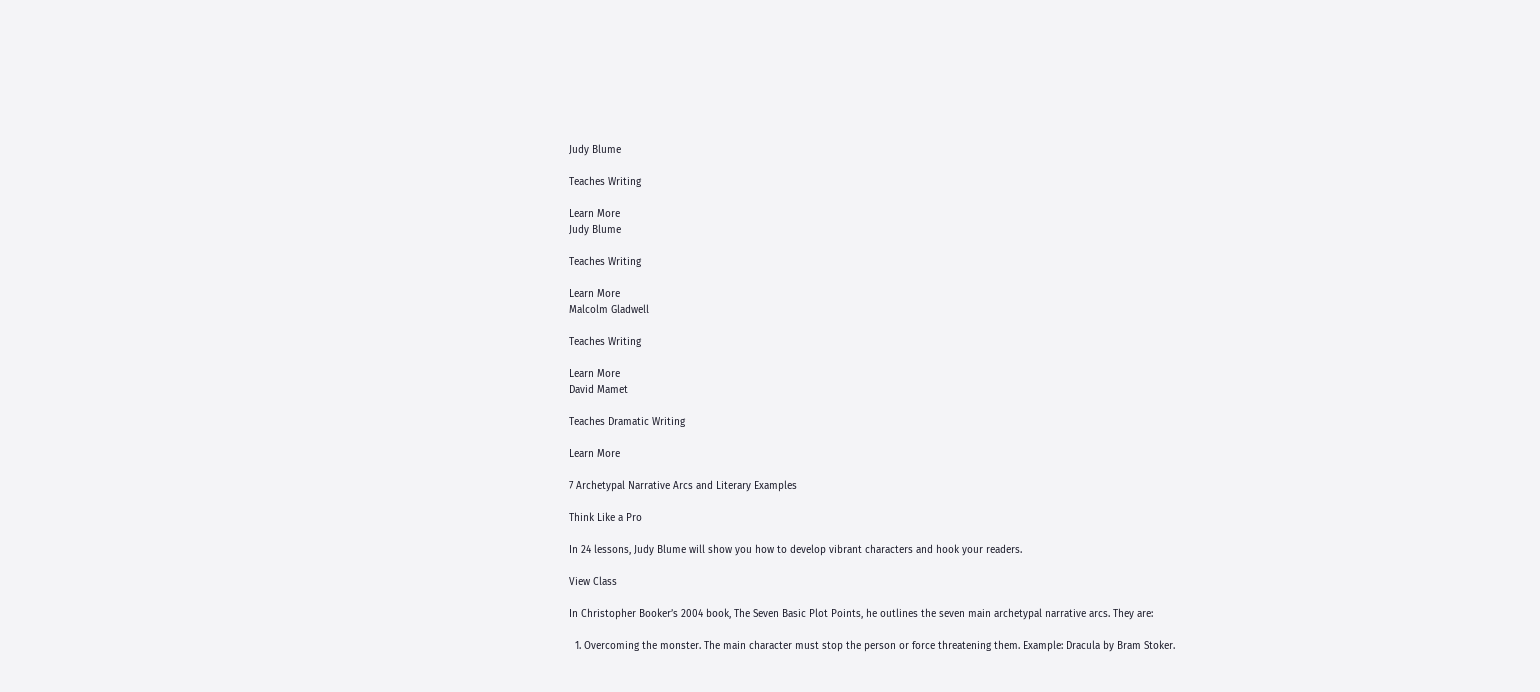Judy Blume

Teaches Writing

Learn More
Judy Blume

Teaches Writing

Learn More
Malcolm Gladwell

Teaches Writing

Learn More
David Mamet

Teaches Dramatic Writing

Learn More

7 Archetypal Narrative Arcs and Literary Examples

Think Like a Pro

In 24 lessons, Judy Blume will show you how to develop vibrant characters and hook your readers.

View Class

In Christopher Booker’s 2004 book, The Seven Basic Plot Points, he outlines the seven main archetypal narrative arcs. They are:

  1. Overcoming the monster. The main character must stop the person or force threatening them. Example: Dracula by Bram Stoker.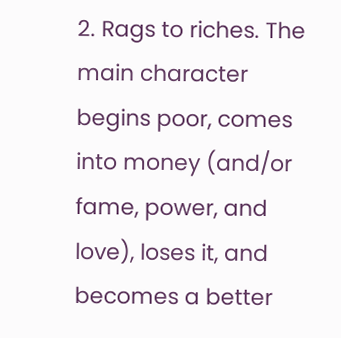2. Rags to riches. The main character begins poor, comes into money (and/or fame, power, and love), loses it, and becomes a better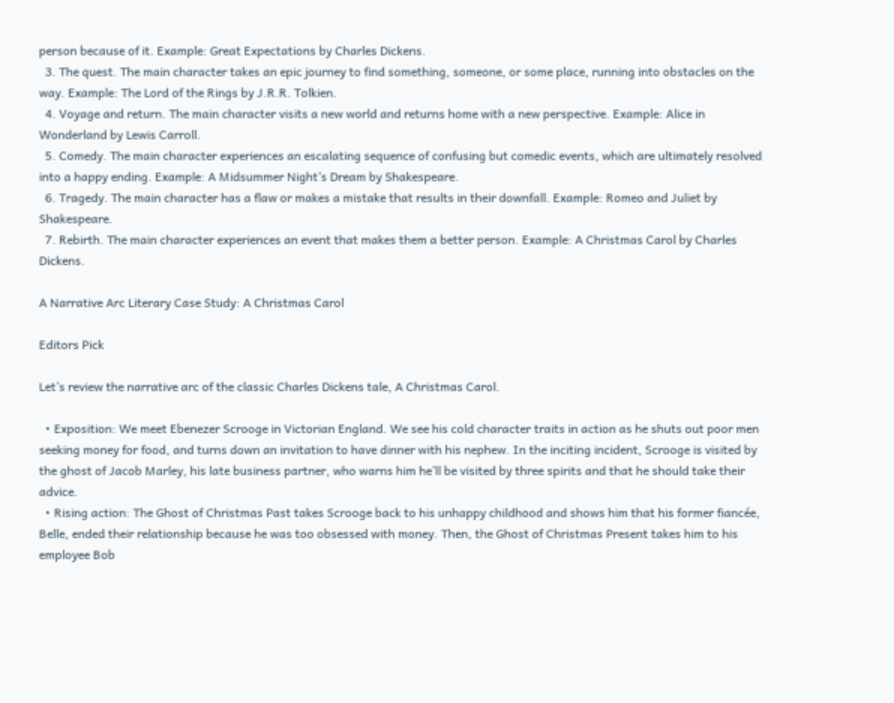person because of it. Example: Great Expectations by Charles Dickens.
  3. The quest. The main character takes an epic journey to find something, someone, or some place, running into obstacles on the way. Example: The Lord of the Rings by J.R.R. Tolkien.
  4. Voyage and return. The main character visits a new world and returns home with a new perspective. Example: Alice in Wonderland by Lewis Carroll.
  5. Comedy. The main character experiences an escalating sequence of confusing but comedic events, which are ultimately resolved into a happy ending. Example: A Midsummer Night’s Dream by Shakespeare.
  6. Tragedy. The main character has a flaw or makes a mistake that results in their downfall. Example: Romeo and Juliet by Shakespeare.
  7. Rebirth. The main character experiences an event that makes them a better person. Example: A Christmas Carol by Charles Dickens.

A Narrative Arc Literary Case Study: A Christmas Carol

Editors Pick

Let’s review the narrative arc of the classic Charles Dickens tale, A Christmas Carol.

  • Exposition: We meet Ebenezer Scrooge in Victorian England. We see his cold character traits in action as he shuts out poor men seeking money for food, and turns down an invitation to have dinner with his nephew. In the inciting incident, Scrooge is visited by the ghost of Jacob Marley, his late business partner, who warns him he’ll be visited by three spirits and that he should take their advice.
  • Rising action: The Ghost of Christmas Past takes Scrooge back to his unhappy childhood and shows him that his former fiancée, Belle, ended their relationship because he was too obsessed with money. Then, the Ghost of Christmas Present takes him to his employee Bob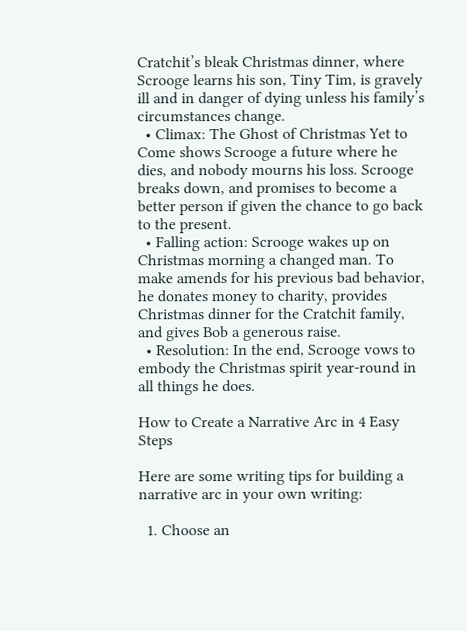Cratchit’s bleak Christmas dinner, where Scrooge learns his son, Tiny Tim, is gravely ill and in danger of dying unless his family’s circumstances change.
  • Climax: The Ghost of Christmas Yet to Come shows Scrooge a future where he dies, and nobody mourns his loss. Scrooge breaks down, and promises to become a better person if given the chance to go back to the present.
  • Falling action: Scrooge wakes up on Christmas morning a changed man. To make amends for his previous bad behavior, he donates money to charity, provides Christmas dinner for the Cratchit family, and gives Bob a generous raise.
  • Resolution: In the end, Scrooge vows to embody the Christmas spirit year-round in all things he does.

How to Create a Narrative Arc in 4 Easy Steps

Here are some writing tips for building a narrative arc in your own writing:

  1. Choose an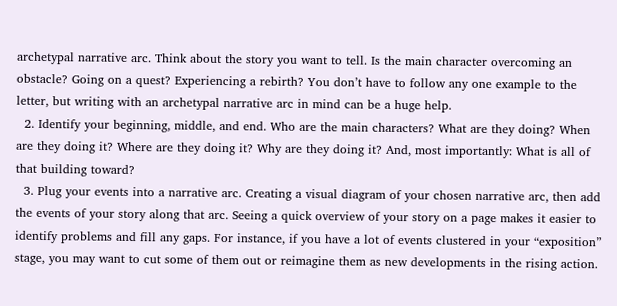archetypal narrative arc. Think about the story you want to tell. Is the main character overcoming an obstacle? Going on a quest? Experiencing a rebirth? You don’t have to follow any one example to the letter, but writing with an archetypal narrative arc in mind can be a huge help.
  2. Identify your beginning, middle, and end. Who are the main characters? What are they doing? When are they doing it? Where are they doing it? Why are they doing it? And, most importantly: What is all of that building toward?
  3. Plug your events into a narrative arc. Creating a visual diagram of your chosen narrative arc, then add the events of your story along that arc. Seeing a quick overview of your story on a page makes it easier to identify problems and fill any gaps. For instance, if you have a lot of events clustered in your “exposition” stage, you may want to cut some of them out or reimagine them as new developments in the rising action.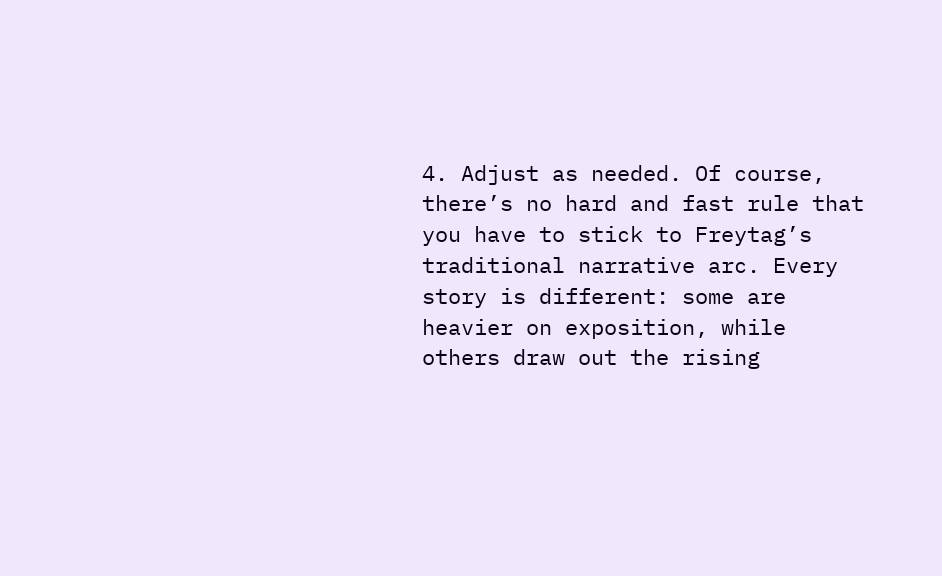4. Adjust as needed. Of course, there’s no hard and fast rule that you have to stick to Freytag’s traditional narrative arc. Every story is different: some are heavier on exposition, while others draw out the rising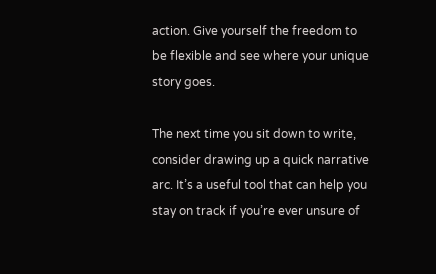action. Give yourself the freedom to be flexible and see where your unique story goes.

The next time you sit down to write, consider drawing up a quick narrative arc. It’s a useful tool that can help you stay on track if you’re ever unsure of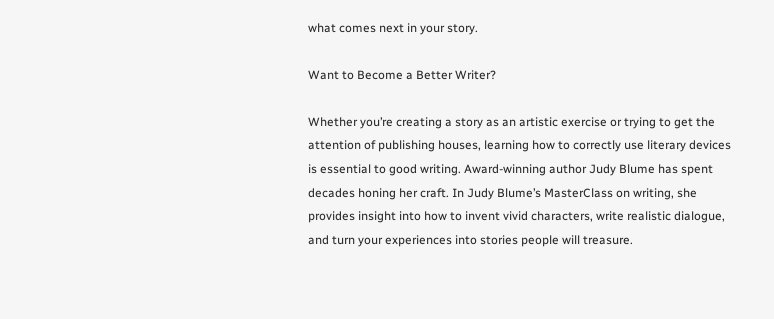what comes next in your story.

Want to Become a Better Writer?

Whether you’re creating a story as an artistic exercise or trying to get the attention of publishing houses, learning how to correctly use literary devices is essential to good writing. Award-winning author Judy Blume has spent decades honing her craft. In Judy Blume’s MasterClass on writing, she provides insight into how to invent vivid characters, write realistic dialogue, and turn your experiences into stories people will treasure.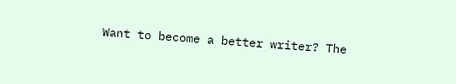Want to become a better writer? The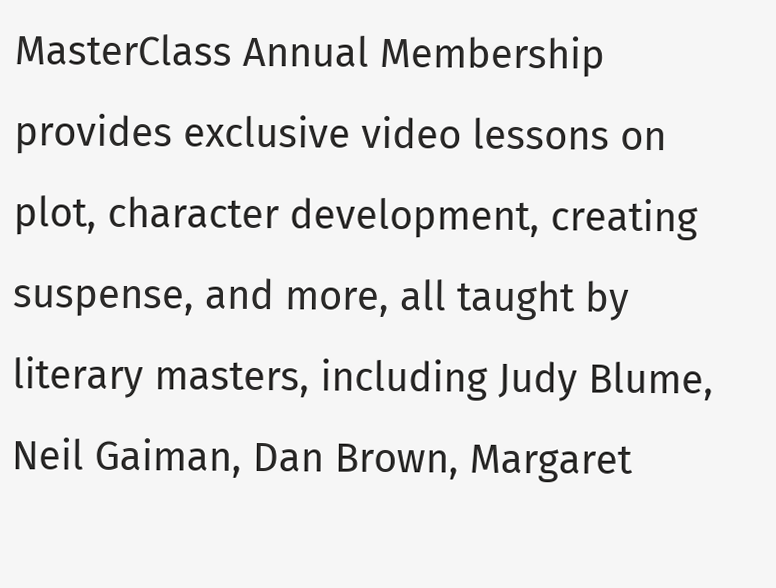MasterClass Annual Membership provides exclusive video lessons on plot, character development, creating suspense, and more, all taught by literary masters, including Judy Blume, Neil Gaiman, Dan Brown, Margaret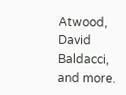Atwood, David Baldacci, and more.